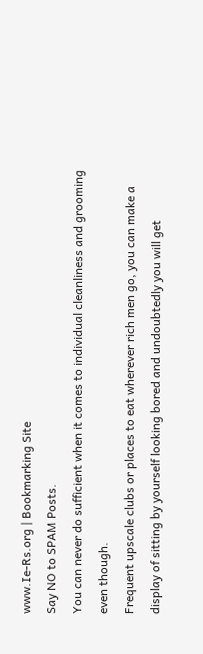www.Ie-Rs.org | Bookmarking Site
Say NO to SPAM Posts.
You can never do sufficient when it comes to individual cleanliness and grooming even though.
Frequent upscale clubs or places to eat wherever rich men go, you can make a display of sitting by yourself looking bored and undoubtedly you will get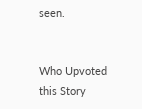seen.


Who Upvoted this Story